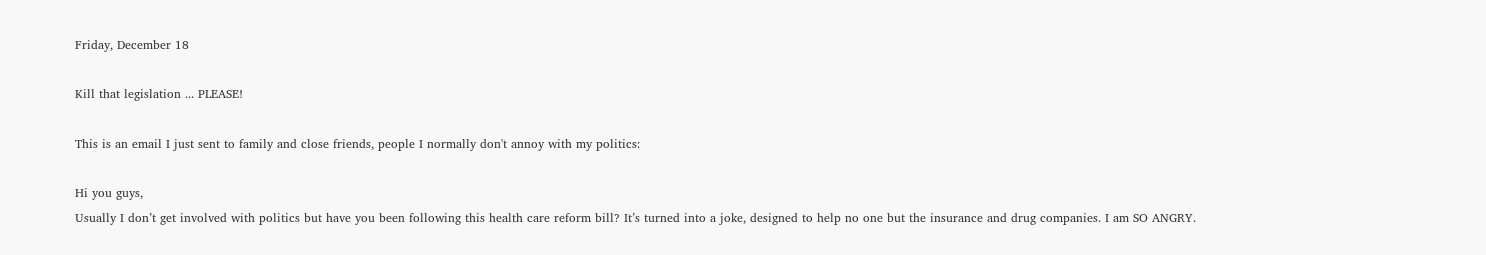Friday, December 18

Kill that legislation ... PLEASE!

This is an email I just sent to family and close friends, people I normally don't annoy with my politics:

Hi you guys,
Usually I don’t get involved with politics but have you been following this health care reform bill? It’s turned into a joke, designed to help no one but the insurance and drug companies. I am SO ANGRY.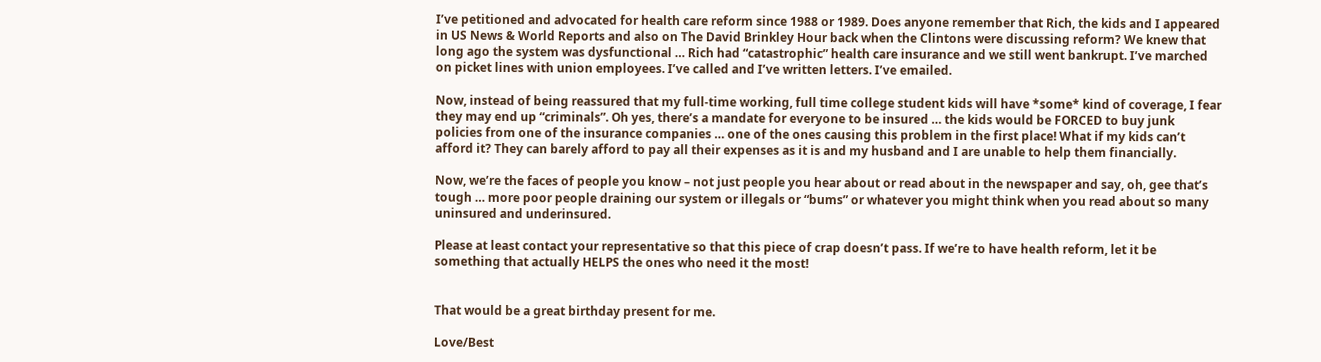I’ve petitioned and advocated for health care reform since 1988 or 1989. Does anyone remember that Rich, the kids and I appeared in US News & World Reports and also on The David Brinkley Hour back when the Clintons were discussing reform? We knew that long ago the system was dysfunctional … Rich had “catastrophic” health care insurance and we still went bankrupt. I’ve marched on picket lines with union employees. I’ve called and I’ve written letters. I’ve emailed.

Now, instead of being reassured that my full-time working, full time college student kids will have *some* kind of coverage, I fear they may end up “criminals”. Oh yes, there’s a mandate for everyone to be insured … the kids would be FORCED to buy junk policies from one of the insurance companies … one of the ones causing this problem in the first place! What if my kids can’t afford it? They can barely afford to pay all their expenses as it is and my husband and I are unable to help them financially.

Now, we’re the faces of people you know – not just people you hear about or read about in the newspaper and say, oh, gee that’s tough … more poor people draining our system or illegals or “bums” or whatever you might think when you read about so many uninsured and underinsured.

Please at least contact your representative so that this piece of crap doesn’t pass. If we’re to have health reform, let it be something that actually HELPS the ones who need it the most!


That would be a great birthday present for me.

Love/Best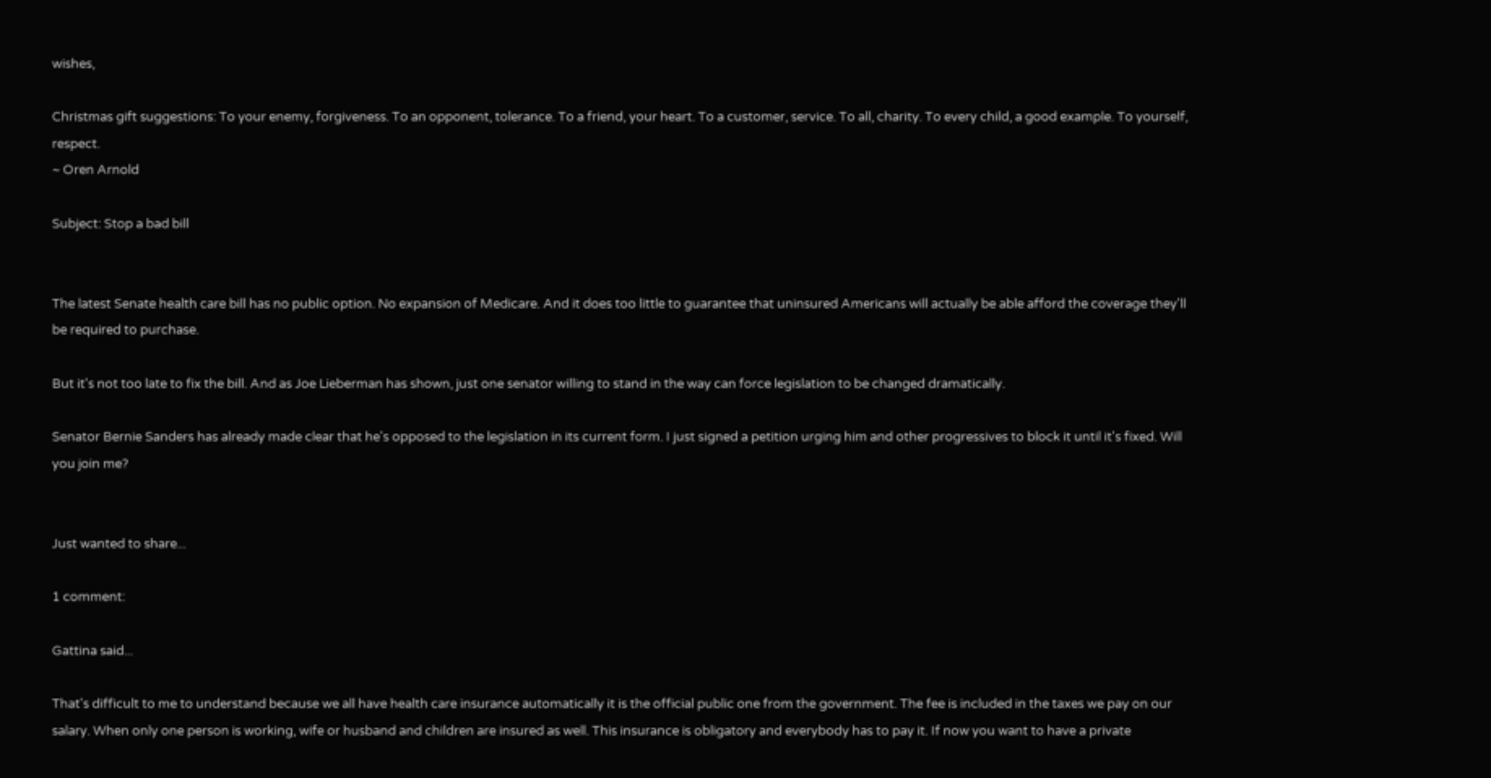wishes,

Christmas gift suggestions: To your enemy, forgiveness. To an opponent, tolerance. To a friend, your heart. To a customer, service. To all, charity. To every child, a good example. To yourself, respect.
~ Oren Arnold

Subject: Stop a bad bill


The latest Senate health care bill has no public option. No expansion of Medicare. And it does too little to guarantee that uninsured Americans will actually be able afford the coverage they'll be required to purchase.

But it's not too late to fix the bill. And as Joe Lieberman has shown, just one senator willing to stand in the way can force legislation to be changed dramatically.

Senator Bernie Sanders has already made clear that he's opposed to the legislation in its current form. I just signed a petition urging him and other progressives to block it until it's fixed. Will you join me?


Just wanted to share...

1 comment:

Gattina said...

That's difficult to me to understand because we all have health care insurance automatically it is the official public one from the government. The fee is included in the taxes we pay on our salary. When only one person is working, wife or husband and children are insured as well. This insurance is obligatory and everybody has to pay it. If now you want to have a private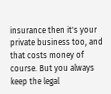insurance then it's your private business too, and that costs money of course. But you always keep the legal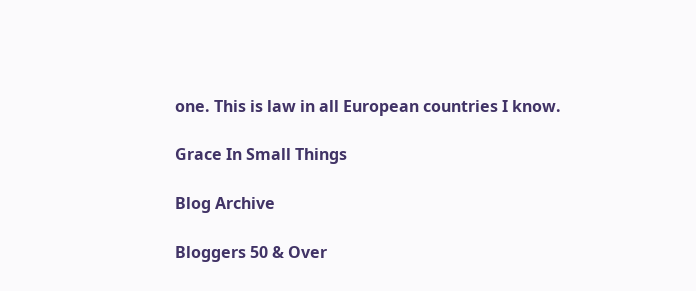one. This is law in all European countries I know.

Grace In Small Things

Blog Archive

Bloggers 50 & Over